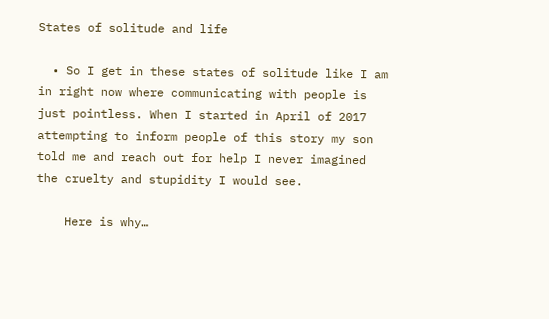States of solitude and life

  • So I get in these states of solitude like I am in right now where communicating with people is just pointless. When I started in April of 2017 attempting to inform people of this story my son told me and reach out for help I never imagined the cruelty and stupidity I would see.

    Here is why…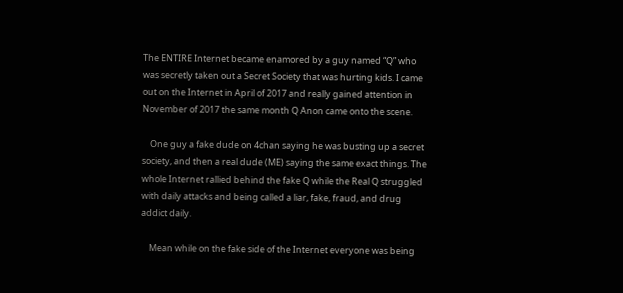The ENTIRE Internet became enamored by a guy named “Q” who was secretly taken out a Secret Society that was hurting kids. I came out on the Internet in April of 2017 and really gained attention in November of 2017 the same month Q Anon came onto the scene.

    One guy a fake dude on 4chan saying he was busting up a secret society, and then a real dude (ME) saying the same exact things. The whole Internet rallied behind the fake Q while the Real Q struggled with daily attacks and being called a liar, fake, fraud, and drug addict daily.

    Mean while on the fake side of the Internet everyone was being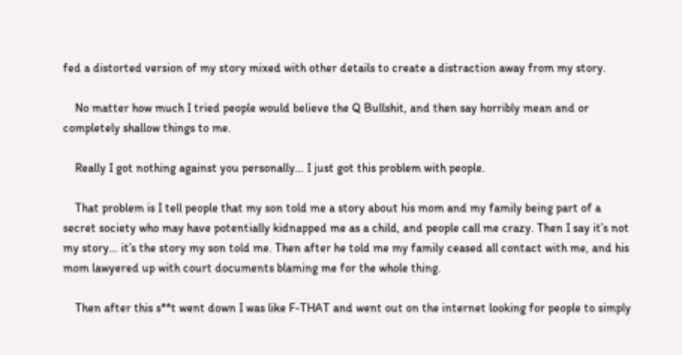fed a distorted version of my story mixed with other details to create a distraction away from my story.

    No matter how much I tried people would believe the Q Bullshit, and then say horribly mean and or completely shallow things to me.

    Really I got nothing against you personally… I just got this problem with people.

    That problem is I tell people that my son told me a story about his mom and my family being part of a secret society who may have potentially kidnapped me as a child, and people call me crazy. Then I say it’s not my story… it’s the story my son told me. Then after he told me my family ceased all contact with me, and his mom lawyered up with court documents blaming me for the whole thing.

    Then after this s**t went down I was like F-THAT and went out on the internet looking for people to simply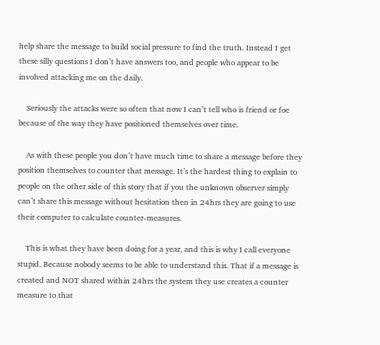help share the message to build social pressure to find the truth. Instead I get these silly questions I don’t have answers too, and people who appear to be involved attacking me on the daily.

    Seriously the attacks were so often that now I can’t tell who is friend or foe because of the way they have positioned themselves over time.

    As with these people you don’t have much time to share a message before they position themselves to counter that message. It’s the hardest thing to explain to people on the other side of this story that if you the unknown observer simply can’t share this message without hesitation then in 24hrs they are going to use their computer to calculate counter-measures.

    This is what they have been doing for a year, and this is why I call everyone stupid. Because nobody seems to be able to understand this. That if a message is created and NOT shared within 24hrs the system they use creates a counter measure to that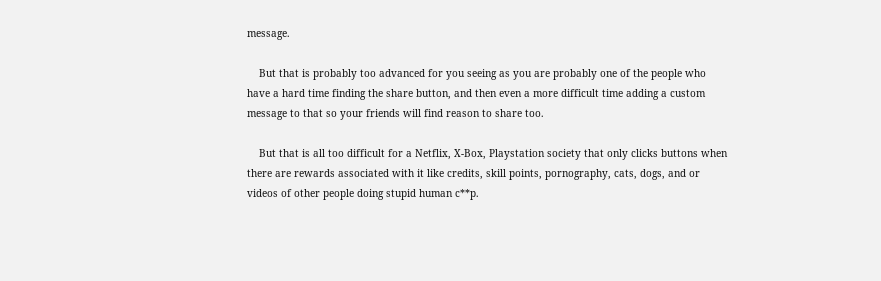message.

    But that is probably too advanced for you seeing as you are probably one of the people who have a hard time finding the share button, and then even a more difficult time adding a custom message to that so your friends will find reason to share too.

    But that is all too difficult for a Netflix, X-Box, Playstation society that only clicks buttons when there are rewards associated with it like credits, skill points, pornography, cats, dogs, and or videos of other people doing stupid human c**p.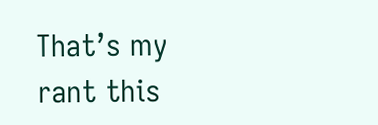That’s my rant this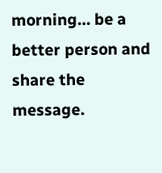morning… be a better person and share the message.